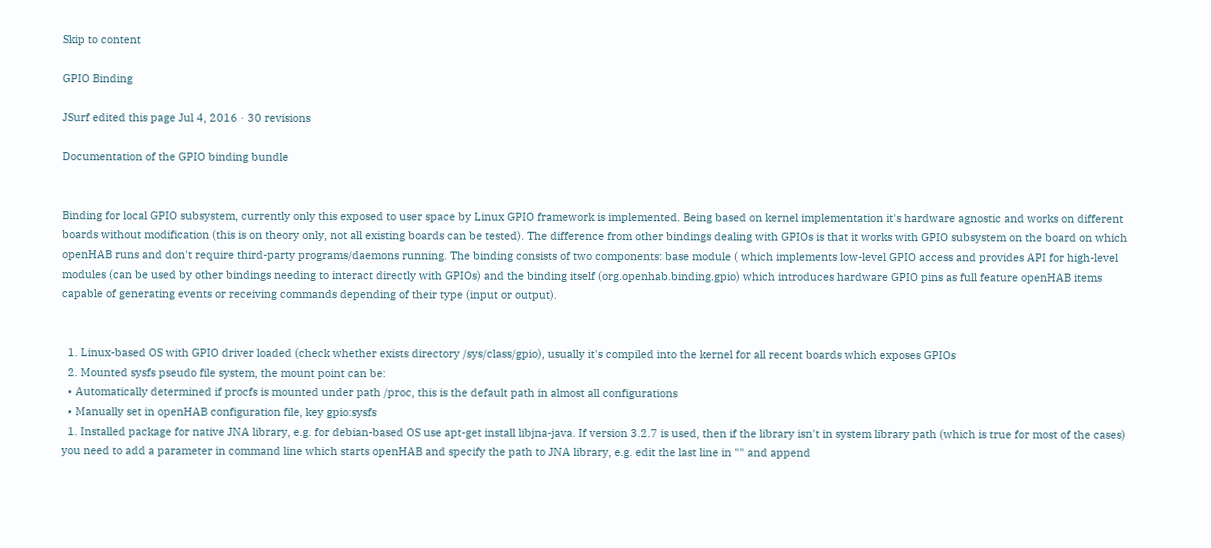Skip to content

GPIO Binding

JSurf edited this page Jul 4, 2016 · 30 revisions

Documentation of the GPIO binding bundle


Binding for local GPIO subsystem, currently only this exposed to user space by Linux GPIO framework is implemented. Being based on kernel implementation it's hardware agnostic and works on different boards without modification (this is on theory only, not all existing boards can be tested). The difference from other bindings dealing with GPIOs is that it works with GPIO subsystem on the board on which openHAB runs and don't require third-party programs/daemons running. The binding consists of two components: base module ( which implements low-level GPIO access and provides API for high-level modules (can be used by other bindings needing to interact directly with GPIOs) and the binding itself (org.openhab.binding.gpio) which introduces hardware GPIO pins as full feature openHAB items capable of generating events or receiving commands depending of their type (input or output).


  1. Linux-based OS with GPIO driver loaded (check whether exists directory /sys/class/gpio), usually it's compiled into the kernel for all recent boards which exposes GPIOs
  2. Mounted sysfs pseudo file system, the mount point can be:
  • Automatically determined if procfs is mounted under path /proc, this is the default path in almost all configurations
  • Manually set in openHAB configuration file, key gpio:sysfs
  1. Installed package for native JNA library, e.g. for debian-based OS use apt-get install libjna-java. If version 3.2.7 is used, then if the library isn't in system library path (which is true for most of the cases) you need to add a parameter in command line which starts openHAB and specify the path to JNA library, e.g. edit the last line in "" and append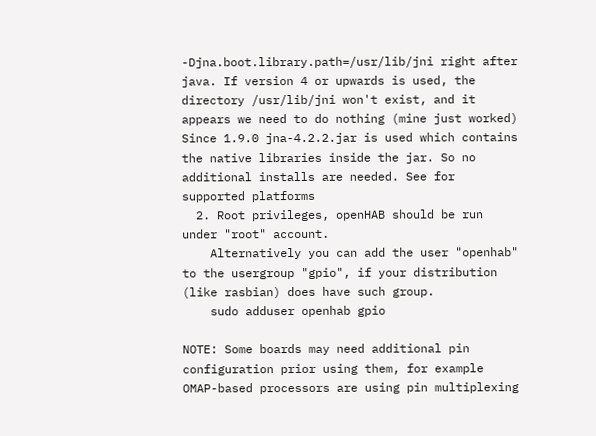-Djna.boot.library.path=/usr/lib/jni right after java. If version 4 or upwards is used, the directory /usr/lib/jni won't exist, and it appears we need to do nothing (mine just worked) Since 1.9.0 jna-4.2.2.jar is used which contains the native libraries inside the jar. So no additional installs are needed. See for supported platforms
  2. Root privileges, openHAB should be run under "root" account.
    Alternatively you can add the user "openhab" to the usergroup "gpio", if your distribution (like rasbian) does have such group.
    sudo adduser openhab gpio

NOTE: Some boards may need additional pin configuration prior using them, for example OMAP-based processors are using pin multiplexing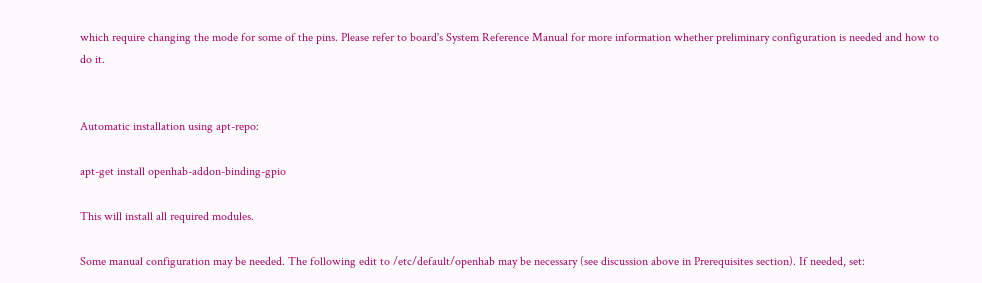which require changing the mode for some of the pins. Please refer to board's System Reference Manual for more information whether preliminary configuration is needed and how to do it.


Automatic installation using apt-repo:

apt-get install openhab-addon-binding-gpio

This will install all required modules.

Some manual configuration may be needed. The following edit to /etc/default/openhab may be necessary (see discussion above in Prerequisites section). If needed, set: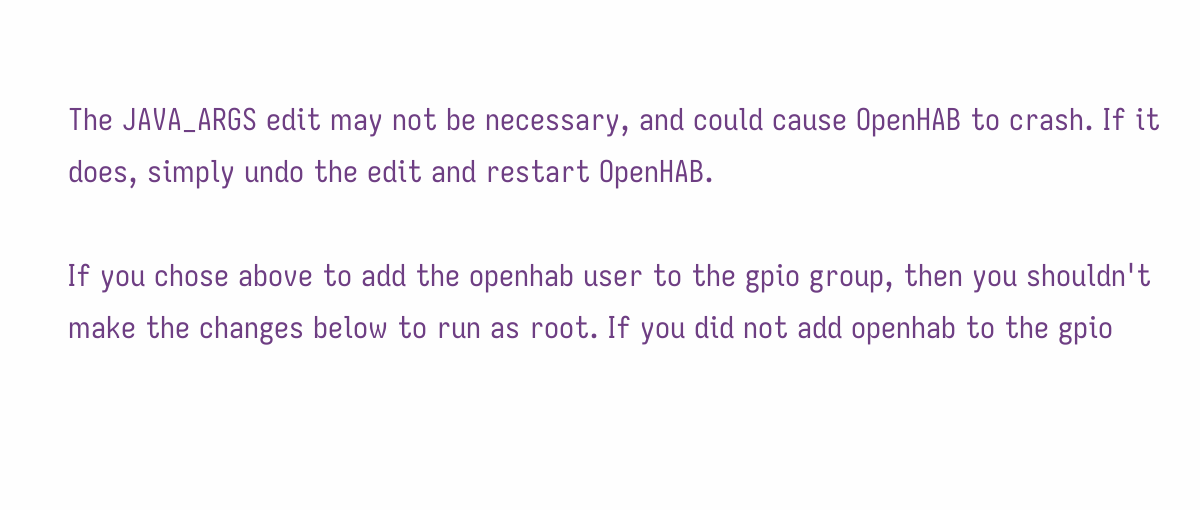The JAVA_ARGS edit may not be necessary, and could cause OpenHAB to crash. If it does, simply undo the edit and restart OpenHAB.

If you chose above to add the openhab user to the gpio group, then you shouldn't make the changes below to run as root. If you did not add openhab to the gpio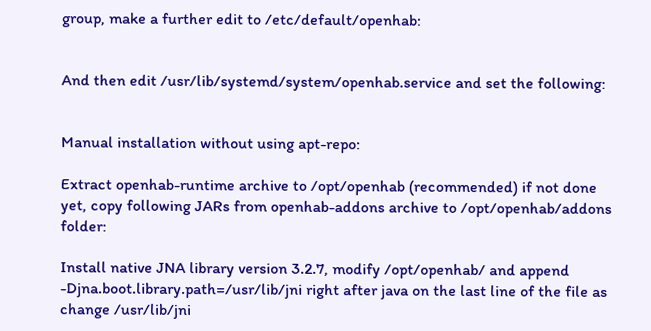group, make a further edit to /etc/default/openhab:


And then edit /usr/lib/systemd/system/openhab.service and set the following:


Manual installation without using apt-repo:

Extract openhab-runtime archive to /opt/openhab (recommended) if not done yet, copy following JARs from openhab-addons archive to /opt/openhab/addons folder:

Install native JNA library version 3.2.7, modify /opt/openhab/ and append -Djna.boot.library.path=/usr/lib/jni right after java on the last line of the file as change /usr/lib/jni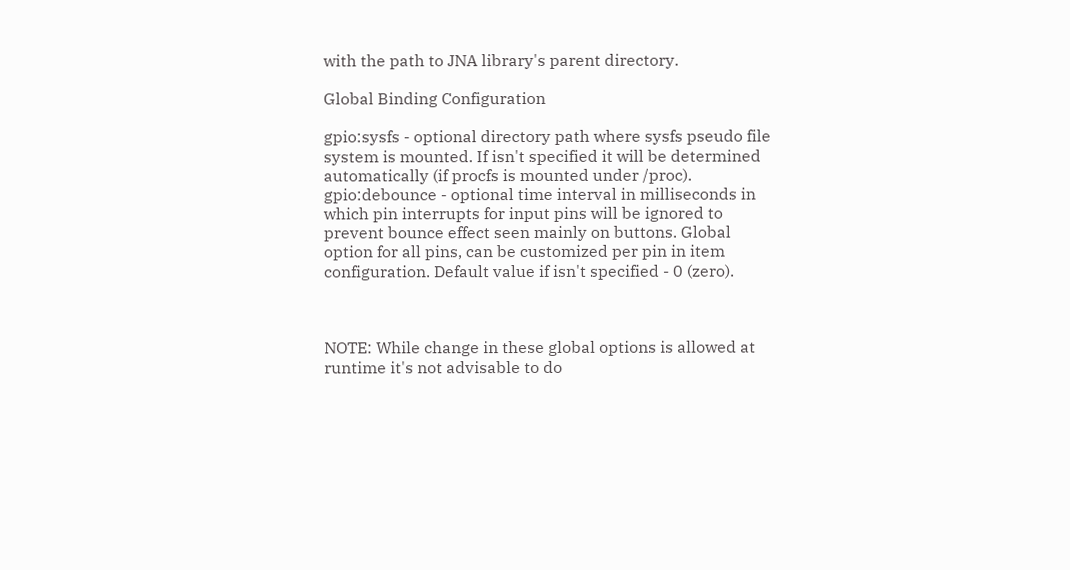with the path to JNA library's parent directory.

Global Binding Configuration

gpio:sysfs - optional directory path where sysfs pseudo file system is mounted. If isn't specified it will be determined automatically (if procfs is mounted under /proc).
gpio:debounce - optional time interval in milliseconds in which pin interrupts for input pins will be ignored to prevent bounce effect seen mainly on buttons. Global option for all pins, can be customized per pin in item configuration. Default value if isn't specified - 0 (zero).



NOTE: While change in these global options is allowed at runtime it's not advisable to do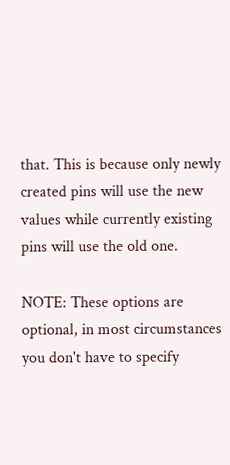that. This is because only newly created pins will use the new values while currently existing pins will use the old one.

NOTE: These options are optional, in most circumstances you don't have to specify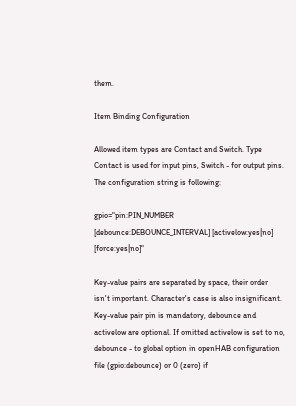them.

Item Binding Configuration

Allowed item types are Contact and Switch. Type Contact is used for input pins, Switch - for output pins. The configuration string is following:

gpio="pin:PIN_NUMBER [debounce:DEBOUNCE_INTERVAL] [activelow:yes|no] [force:yes|no]"

Key-value pairs are separated by space, their order isn't important. Character's case is also insignificant. Key-value pair pin is mandatory, debounce and activelow are optional. If omitted activelow is set to no, debounce - to global option in openHAB configuration file (gpio:debounce) or 0 (zero) if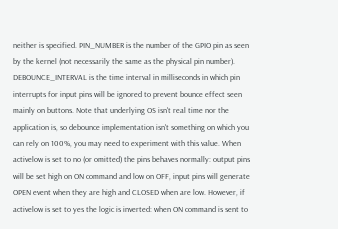neither is specified. PIN_NUMBER is the number of the GPIO pin as seen by the kernel (not necessarily the same as the physical pin number). DEBOUNCE_INTERVAL is the time interval in milliseconds in which pin interrupts for input pins will be ignored to prevent bounce effect seen mainly on buttons. Note that underlying OS isn't real time nor the application is, so debounce implementation isn't something on which you can rely on 100%, you may need to experiment with this value. When activelow is set to no (or omitted) the pins behaves normally: output pins will be set high on ON command and low on OFF, input pins will generate OPEN event when they are high and CLOSED when are low. However, if activelow is set to yes the logic is inverted: when ON command is sent to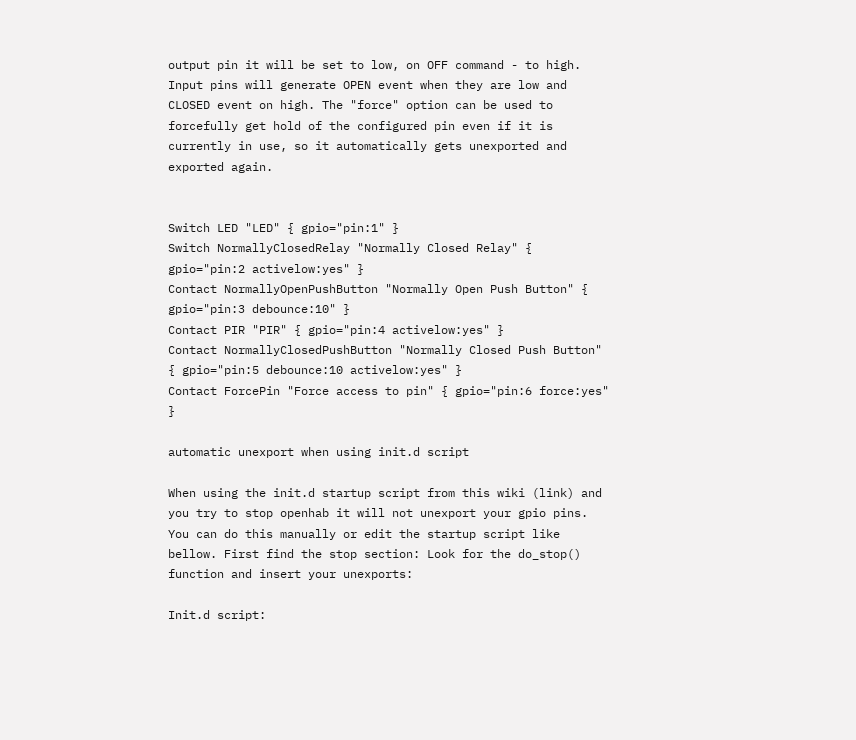output pin it will be set to low, on OFF command - to high. Input pins will generate OPEN event when they are low and CLOSED event on high. The "force" option can be used to forcefully get hold of the configured pin even if it is currently in use, so it automatically gets unexported and exported again.


Switch LED "LED" { gpio="pin:1" }
Switch NormallyClosedRelay "Normally Closed Relay" { gpio="pin:2 activelow:yes" }
Contact NormallyOpenPushButton "Normally Open Push Button" { gpio="pin:3 debounce:10" }
Contact PIR "PIR" { gpio="pin:4 activelow:yes" }
Contact NormallyClosedPushButton "Normally Closed Push Button" { gpio="pin:5 debounce:10 activelow:yes" }
Contact ForcePin "Force access to pin" { gpio="pin:6 force:yes" }

automatic unexport when using init.d script

When using the init.d startup script from this wiki (link) and you try to stop openhab it will not unexport your gpio pins. You can do this manually or edit the startup script like bellow. First find the stop section: Look for the do_stop() function and insert your unexports:

Init.d script: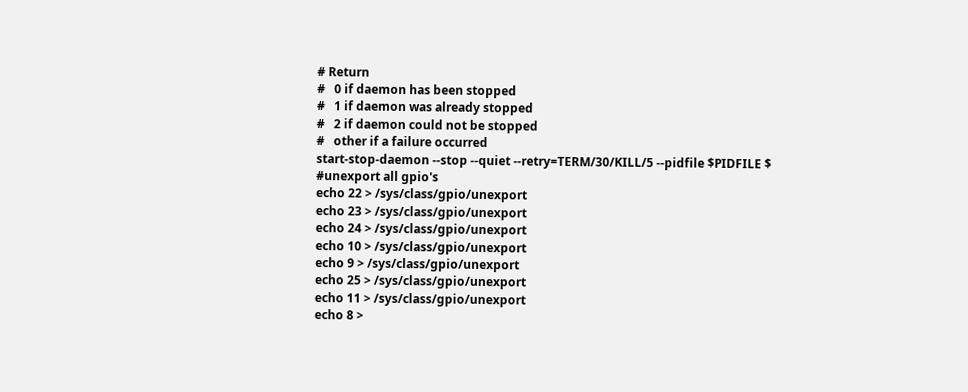# Return
#   0 if daemon has been stopped
#   1 if daemon was already stopped
#   2 if daemon could not be stopped
#   other if a failure occurred
start-stop-daemon --stop --quiet --retry=TERM/30/KILL/5 --pidfile $PIDFILE $
#unexport all gpio's
echo 22 > /sys/class/gpio/unexport
echo 23 > /sys/class/gpio/unexport
echo 24 > /sys/class/gpio/unexport
echo 10 > /sys/class/gpio/unexport
echo 9 > /sys/class/gpio/unexport
echo 25 > /sys/class/gpio/unexport
echo 11 > /sys/class/gpio/unexport
echo 8 >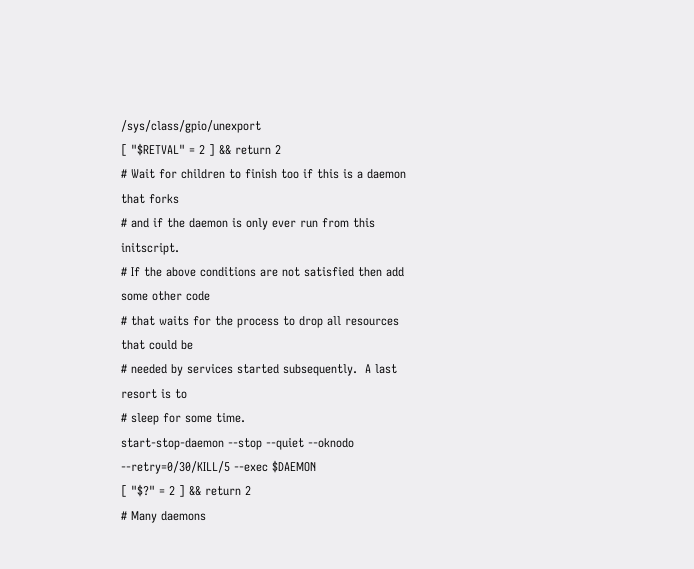/sys/class/gpio/unexport
[ "$RETVAL" = 2 ] && return 2
# Wait for children to finish too if this is a daemon that forks
# and if the daemon is only ever run from this initscript.
# If the above conditions are not satisfied then add some other code
# that waits for the process to drop all resources that could be
# needed by services started subsequently.  A last resort is to
# sleep for some time.
start-stop-daemon --stop --quiet --oknodo --retry=0/30/KILL/5 --exec $DAEMON
[ "$?" = 2 ] && return 2
# Many daemons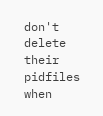don't delete their pidfiles when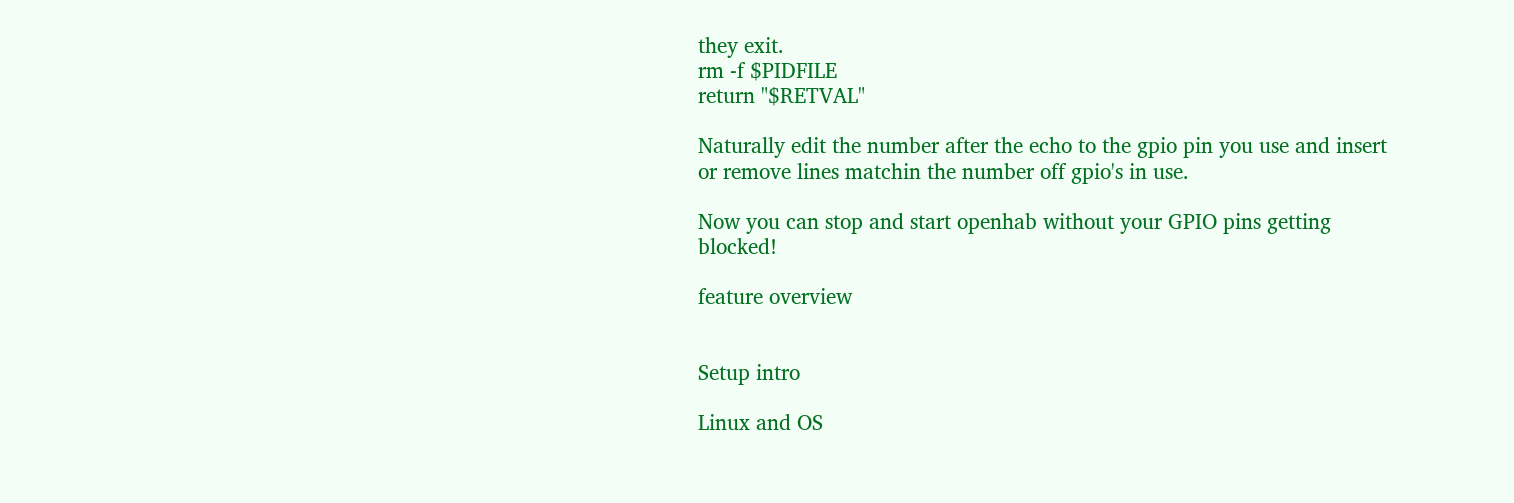they exit.
rm -f $PIDFILE
return "$RETVAL"

Naturally edit the number after the echo to the gpio pin you use and insert or remove lines matchin the number off gpio's in use.

Now you can stop and start openhab without your GPIO pins getting blocked!

feature overview


Setup intro

Linux and OS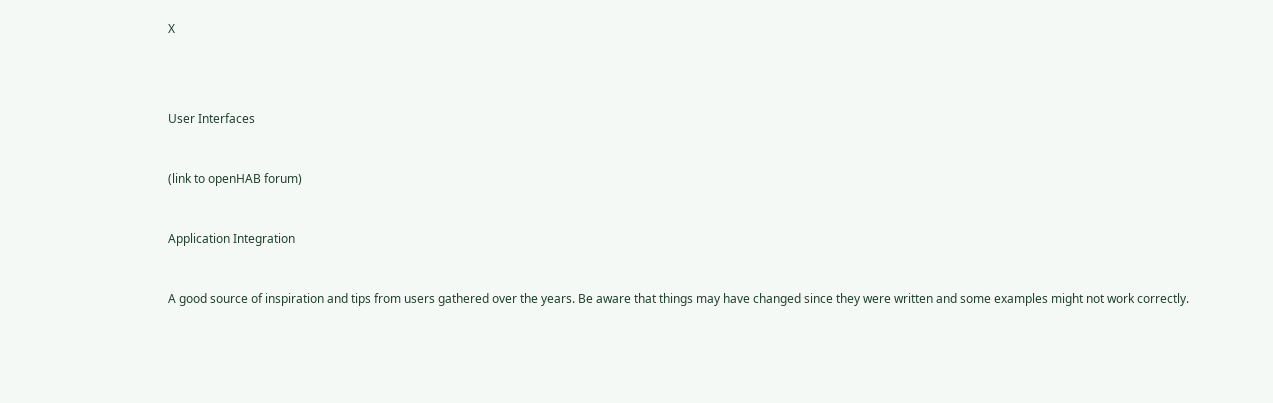X





User Interfaces



(link to openHAB forum)



Application Integration



A good source of inspiration and tips from users gathered over the years. Be aware that things may have changed since they were written and some examples might not work correctly.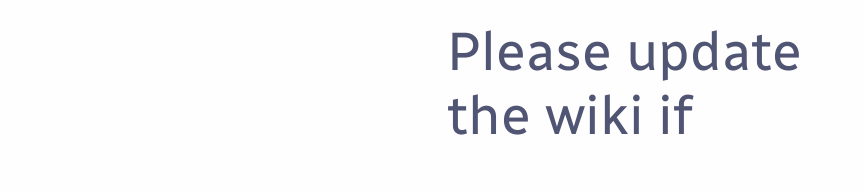Please update the wiki if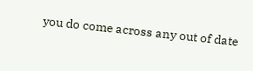you do come across any out of date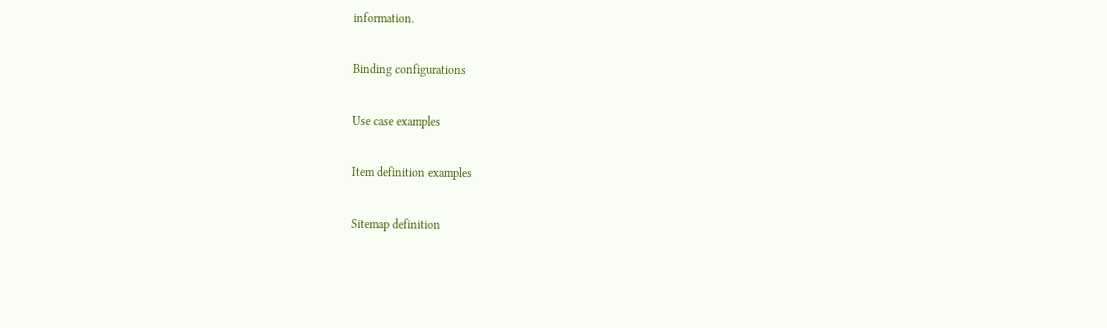information.

Binding configurations

Use case examples

Item definition examples

Sitemap definition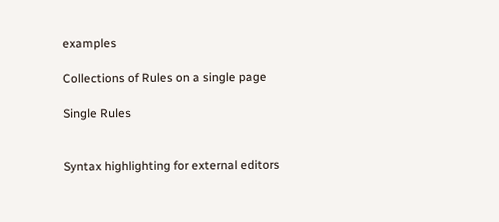examples

Collections of Rules on a single page

Single Rules


Syntax highlighting for external editors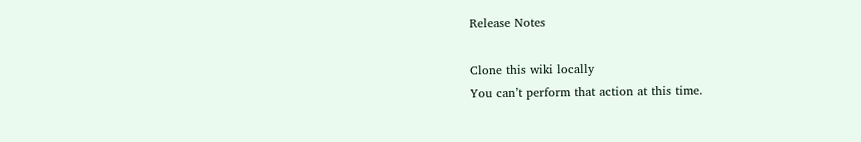Release Notes

Clone this wiki locally
You can’t perform that action at this time.